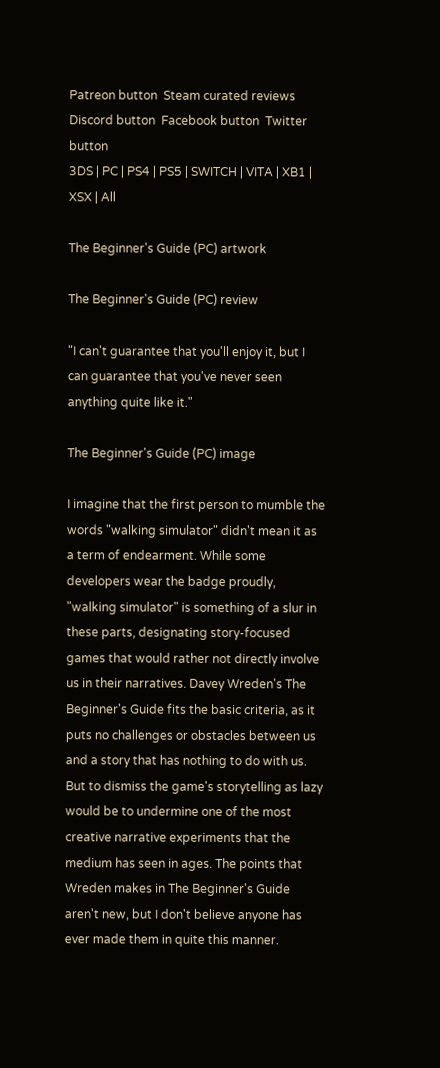Patreon button  Steam curated reviews  Discord button  Facebook button  Twitter button
3DS | PC | PS4 | PS5 | SWITCH | VITA | XB1 | XSX | All

The Beginner's Guide (PC) artwork

The Beginner's Guide (PC) review

"I can't guarantee that you'll enjoy it, but I can guarantee that you've never seen anything quite like it."

The Beginner's Guide (PC) image

I imagine that the first person to mumble the words "walking simulator" didn't mean it as a term of endearment. While some developers wear the badge proudly, "walking simulator" is something of a slur in these parts, designating story-focused games that would rather not directly involve us in their narratives. Davey Wreden's The Beginner's Guide fits the basic criteria, as it puts no challenges or obstacles between us and a story that has nothing to do with us. But to dismiss the game's storytelling as lazy would be to undermine one of the most creative narrative experiments that the medium has seen in ages. The points that Wreden makes in The Beginner's Guide aren't new, but I don't believe anyone has ever made them in quite this manner.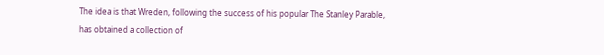The idea is that Wreden, following the success of his popular The Stanley Parable, has obtained a collection of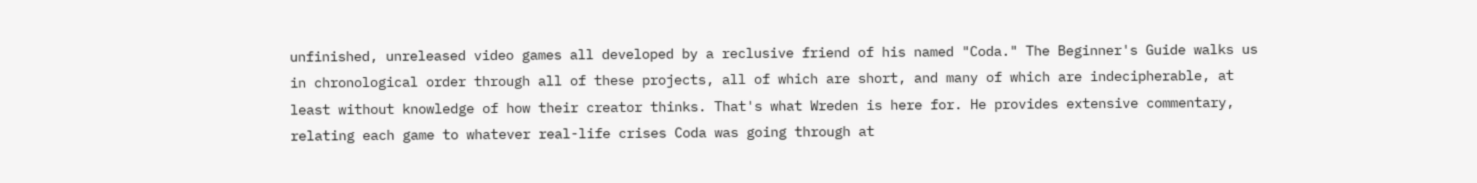unfinished, unreleased video games all developed by a reclusive friend of his named "Coda." The Beginner's Guide walks us in chronological order through all of these projects, all of which are short, and many of which are indecipherable, at least without knowledge of how their creator thinks. That's what Wreden is here for. He provides extensive commentary, relating each game to whatever real-life crises Coda was going through at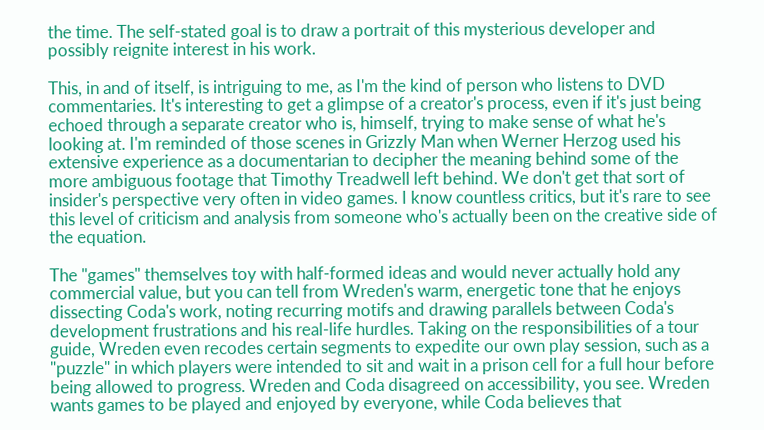the time. The self-stated goal is to draw a portrait of this mysterious developer and possibly reignite interest in his work.

This, in and of itself, is intriguing to me, as I'm the kind of person who listens to DVD commentaries. It's interesting to get a glimpse of a creator's process, even if it's just being echoed through a separate creator who is, himself, trying to make sense of what he's looking at. I'm reminded of those scenes in Grizzly Man when Werner Herzog used his extensive experience as a documentarian to decipher the meaning behind some of the more ambiguous footage that Timothy Treadwell left behind. We don't get that sort of insider's perspective very often in video games. I know countless critics, but it's rare to see this level of criticism and analysis from someone who's actually been on the creative side of the equation.

The "games" themselves toy with half-formed ideas and would never actually hold any commercial value, but you can tell from Wreden's warm, energetic tone that he enjoys dissecting Coda's work, noting recurring motifs and drawing parallels between Coda's development frustrations and his real-life hurdles. Taking on the responsibilities of a tour guide, Wreden even recodes certain segments to expedite our own play session, such as a "puzzle" in which players were intended to sit and wait in a prison cell for a full hour before being allowed to progress. Wreden and Coda disagreed on accessibility, you see. Wreden wants games to be played and enjoyed by everyone, while Coda believes that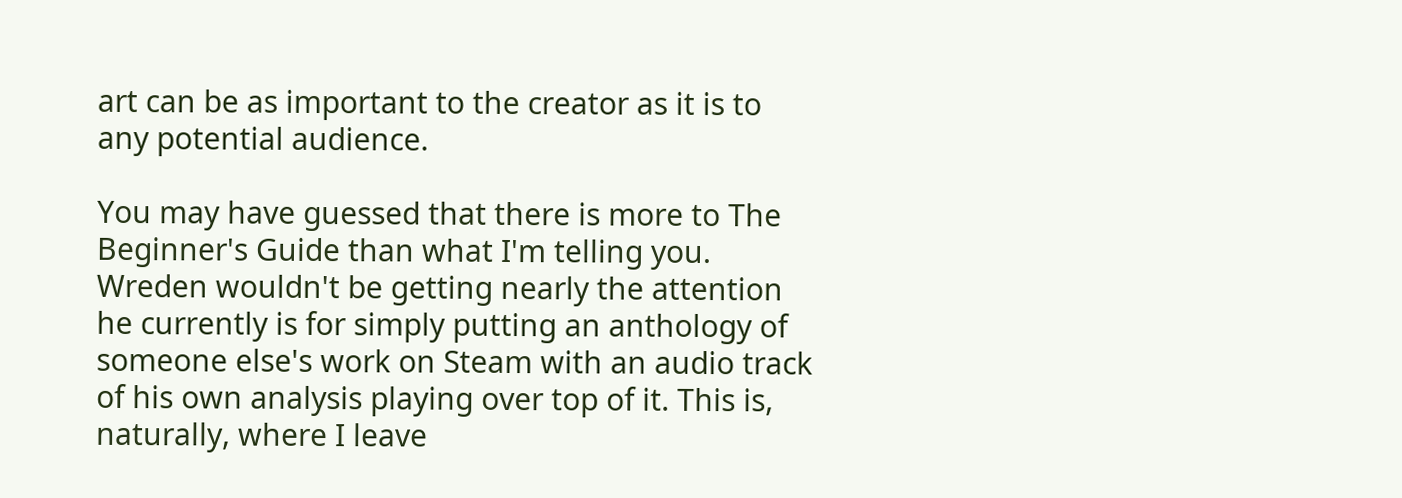art can be as important to the creator as it is to any potential audience.

You may have guessed that there is more to The Beginner's Guide than what I'm telling you. Wreden wouldn't be getting nearly the attention he currently is for simply putting an anthology of someone else's work on Steam with an audio track of his own analysis playing over top of it. This is, naturally, where I leave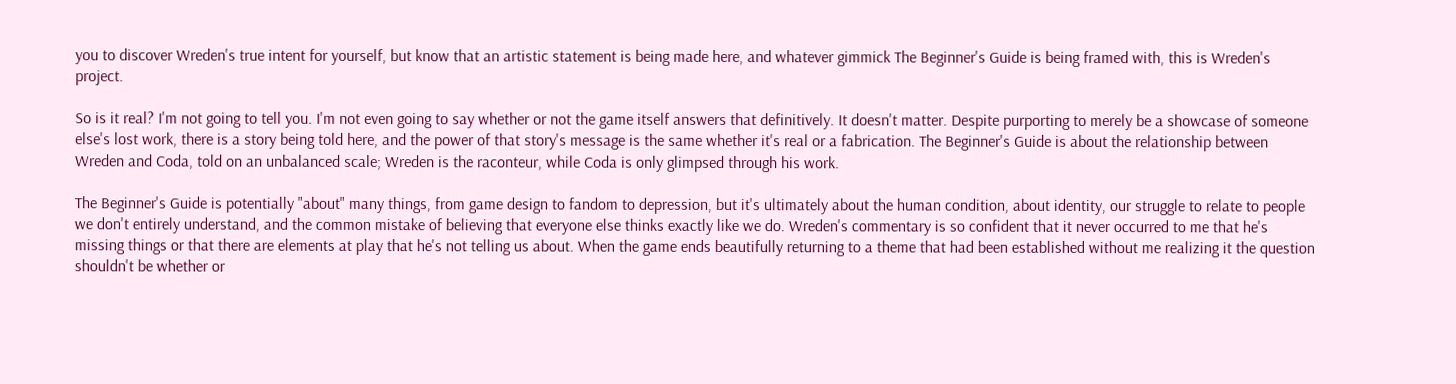you to discover Wreden's true intent for yourself, but know that an artistic statement is being made here, and whatever gimmick The Beginner's Guide is being framed with, this is Wreden's project.

So is it real? I'm not going to tell you. I'm not even going to say whether or not the game itself answers that definitively. It doesn't matter. Despite purporting to merely be a showcase of someone else's lost work, there is a story being told here, and the power of that story's message is the same whether it's real or a fabrication. The Beginner's Guide is about the relationship between Wreden and Coda, told on an unbalanced scale; Wreden is the raconteur, while Coda is only glimpsed through his work.

The Beginner's Guide is potentially "about" many things, from game design to fandom to depression, but it's ultimately about the human condition, about identity, our struggle to relate to people we don't entirely understand, and the common mistake of believing that everyone else thinks exactly like we do. Wreden's commentary is so confident that it never occurred to me that he's missing things or that there are elements at play that he's not telling us about. When the game ends beautifully returning to a theme that had been established without me realizing it the question shouldn't be whether or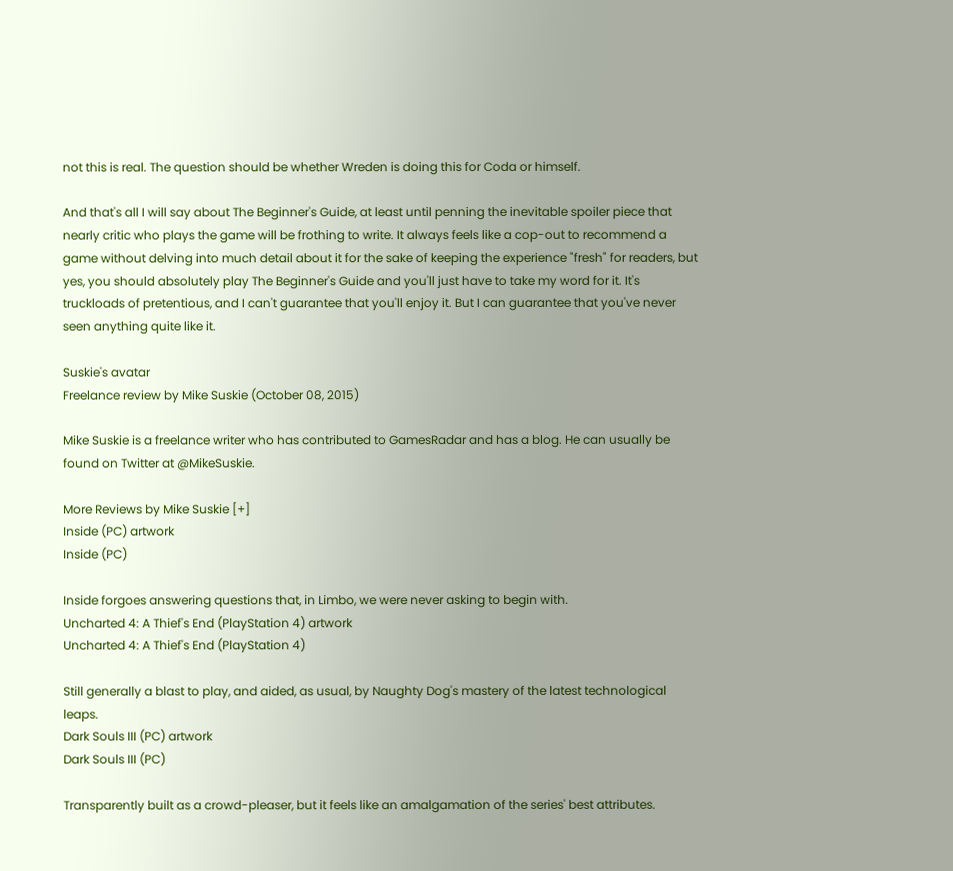not this is real. The question should be whether Wreden is doing this for Coda or himself.

And that's all I will say about The Beginner's Guide, at least until penning the inevitable spoiler piece that nearly critic who plays the game will be frothing to write. It always feels like a cop-out to recommend a game without delving into much detail about it for the sake of keeping the experience "fresh" for readers, but yes, you should absolutely play The Beginner's Guide and you'll just have to take my word for it. It's truckloads of pretentious, and I can't guarantee that you'll enjoy it. But I can guarantee that you've never seen anything quite like it.

Suskie's avatar
Freelance review by Mike Suskie (October 08, 2015)

Mike Suskie is a freelance writer who has contributed to GamesRadar and has a blog. He can usually be found on Twitter at @MikeSuskie.

More Reviews by Mike Suskie [+]
Inside (PC) artwork
Inside (PC)

Inside forgoes answering questions that, in Limbo, we were never asking to begin with.
Uncharted 4: A Thief's End (PlayStation 4) artwork
Uncharted 4: A Thief's End (PlayStation 4)

Still generally a blast to play, and aided, as usual, by Naughty Dog's mastery of the latest technological leaps.
Dark Souls III (PC) artwork
Dark Souls III (PC)

Transparently built as a crowd-pleaser, but it feels like an amalgamation of the series' best attributes.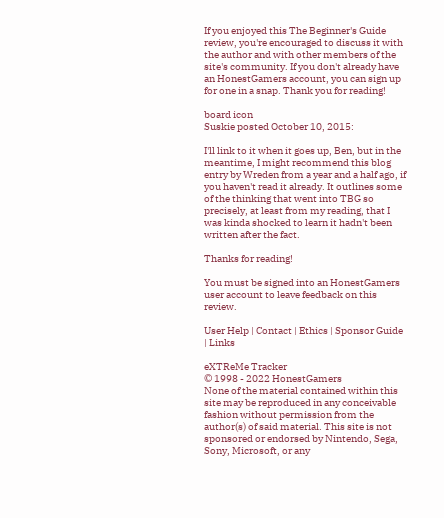If you enjoyed this The Beginner's Guide review, you're encouraged to discuss it with the author and with other members of the site's community. If you don't already have an HonestGamers account, you can sign up for one in a snap. Thank you for reading!

board icon
Suskie posted October 10, 2015:

I'll link to it when it goes up, Ben, but in the meantime, I might recommend this blog entry by Wreden from a year and a half ago, if you haven't read it already. It outlines some of the thinking that went into TBG so precisely, at least from my reading, that I was kinda shocked to learn it hadn't been written after the fact.

Thanks for reading!

You must be signed into an HonestGamers user account to leave feedback on this review.

User Help | Contact | Ethics | Sponsor Guide | Links

eXTReMe Tracker
© 1998 - 2022 HonestGamers
None of the material contained within this site may be reproduced in any conceivable fashion without permission from the author(s) of said material. This site is not sponsored or endorsed by Nintendo, Sega, Sony, Microsoft, or any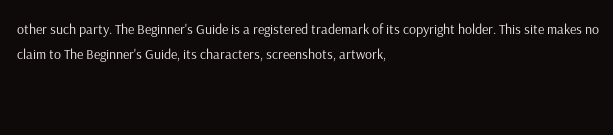other such party. The Beginner's Guide is a registered trademark of its copyright holder. This site makes no claim to The Beginner's Guide, its characters, screenshots, artwork,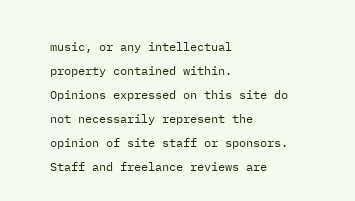music, or any intellectual property contained within. Opinions expressed on this site do not necessarily represent the opinion of site staff or sponsors. Staff and freelance reviews are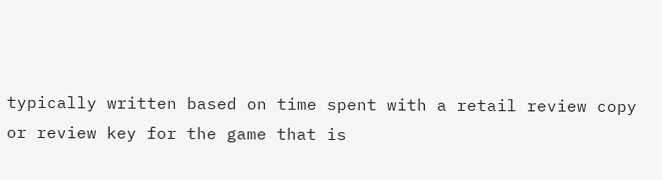typically written based on time spent with a retail review copy or review key for the game that is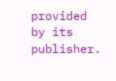provided by its publisher.